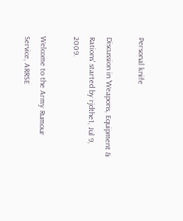Personal knife

Discussion in 'Weapons, Equipment & Rations' started by rjdthe1, Jul 9, 2009.

Welcome to the Army Rumour Service, ARRSE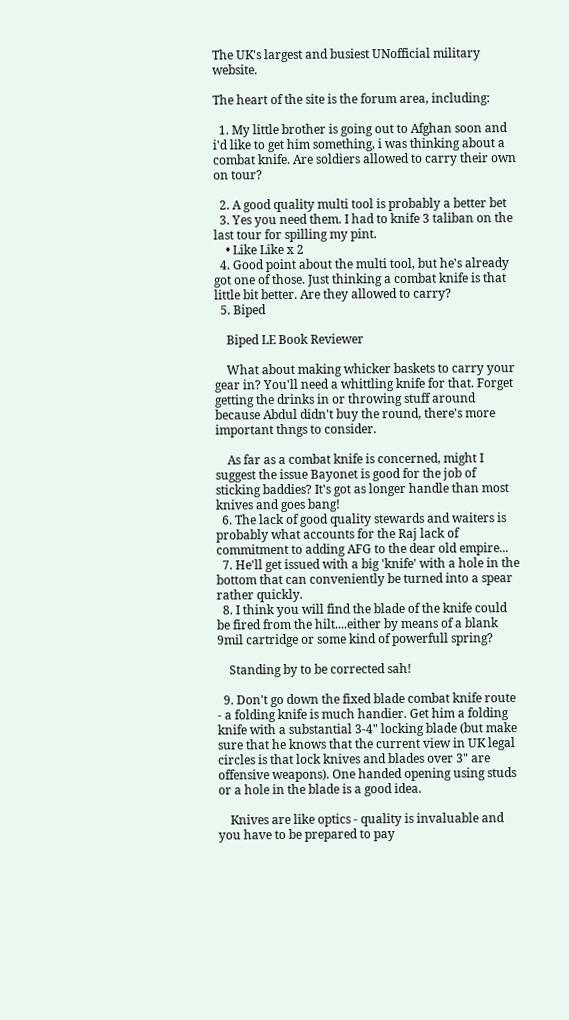The UK's largest and busiest UNofficial military website.

The heart of the site is the forum area, including:

  1. My little brother is going out to Afghan soon and i'd like to get him something, i was thinking about a combat knife. Are soldiers allowed to carry their own on tour?

  2. A good quality multi tool is probably a better bet
  3. Yes you need them. I had to knife 3 taliban on the last tour for spilling my pint.
    • Like Like x 2
  4. Good point about the multi tool, but he's already got one of those. Just thinking a combat knife is that little bit better. Are they allowed to carry?
  5. Biped

    Biped LE Book Reviewer

    What about making whicker baskets to carry your gear in? You'll need a whittling knife for that. Forget getting the drinks in or throwing stuff around because Abdul didn't buy the round, there's more important thngs to consider.

    As far as a combat knife is concerned, might I suggest the issue Bayonet is good for the job of sticking baddies? It's got as longer handle than most knives and goes bang!
  6. The lack of good quality stewards and waiters is probably what accounts for the Raj lack of commitment to adding AFG to the dear old empire...
  7. He'll get issued with a big 'knife' with a hole in the bottom that can conveniently be turned into a spear rather quickly.
  8. I think you will find the blade of the knife could be fired from the hilt....either by means of a blank 9mil cartridge or some kind of powerfull spring?

    Standing by to be corrected sah!

  9. Don't go down the fixed blade combat knife route - a folding knife is much handier. Get him a folding knife with a substantial 3-4" locking blade (but make sure that he knows that the current view in UK legal circles is that lock knives and blades over 3" are offensive weapons). One handed opening using studs or a hole in the blade is a good idea.

    Knives are like optics - quality is invaluable and you have to be prepared to pay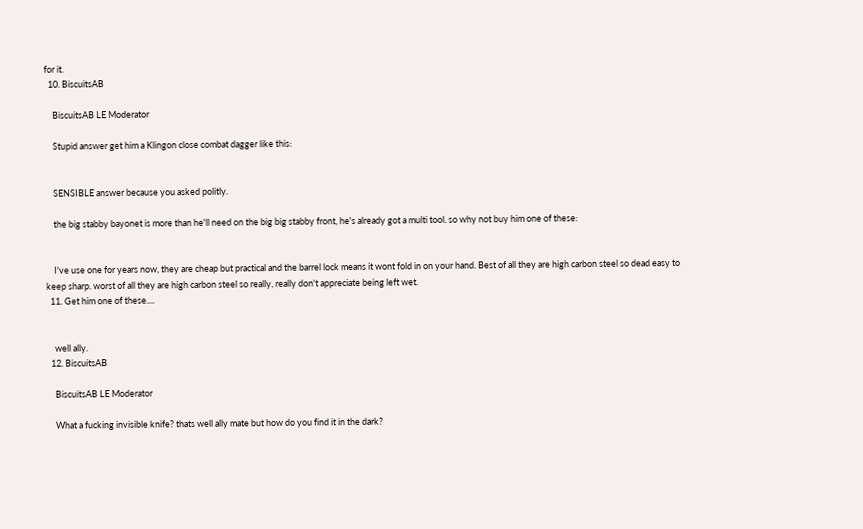for it.
  10. BiscuitsAB

    BiscuitsAB LE Moderator

    Stupid answer get him a Klingon close combat dagger like this:


    SENSIBLE answer because you asked politly.

    the big stabby bayonet is more than he'll need on the big big stabby front, he's already got a multi tool. so why not buy him one of these:


    I've use one for years now, they are cheap but practical and the barrel lock means it wont fold in on your hand. Best of all they are high carbon steel so dead easy to keep sharp. worst of all they are high carbon steel so really, really don't appreciate being left wet.
  11. Get him one of these....


    well ally.
  12. BiscuitsAB

    BiscuitsAB LE Moderator

    What a fucking invisible knife? thats well ally mate but how do you find it in the dark?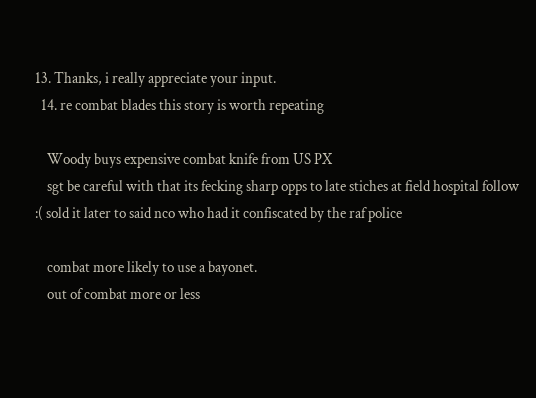13. Thanks, i really appreciate your input.
  14. re combat blades this story is worth repeating

    Woody buys expensive combat knife from US PX
    sgt be careful with that its fecking sharp opps to late stiches at field hospital follow :( sold it later to said nco who had it confiscated by the raf police

    combat more likely to use a bayonet.
    out of combat more or less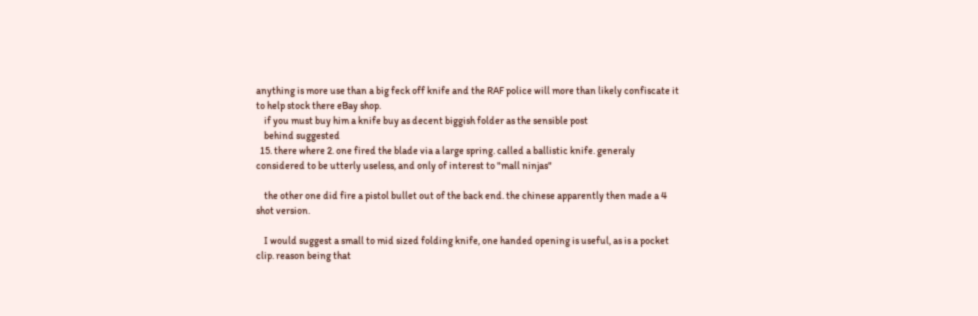anything is more use than a big feck off knife and the RAF police will more than likely confiscate it to help stock there eBay shop.
    if you must buy him a knife buy as decent biggish folder as the sensible post
    behind suggested
  15. there where 2. one fired the blade via a large spring. called a ballistic knife. generaly considered to be utterly useless, and only of interest to "mall ninjas"

    the other one did fire a pistol bullet out of the back end. the chinese apparently then made a 4 shot version.

    I would suggest a small to mid sized folding knife, one handed opening is useful, as is a pocket clip. reason being that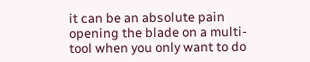it can be an absolute pain opening the blade on a multi-tool when you only want to do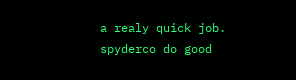a realy quick job. spyderco do good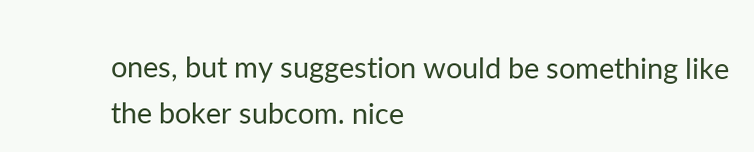ones, but my suggestion would be something like the boker subcom. nice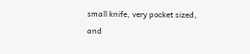small knife, very pocket sized, and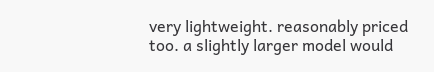very lightweight. reasonably priced too. a slightly larger model would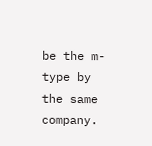be the m-type by the same company.